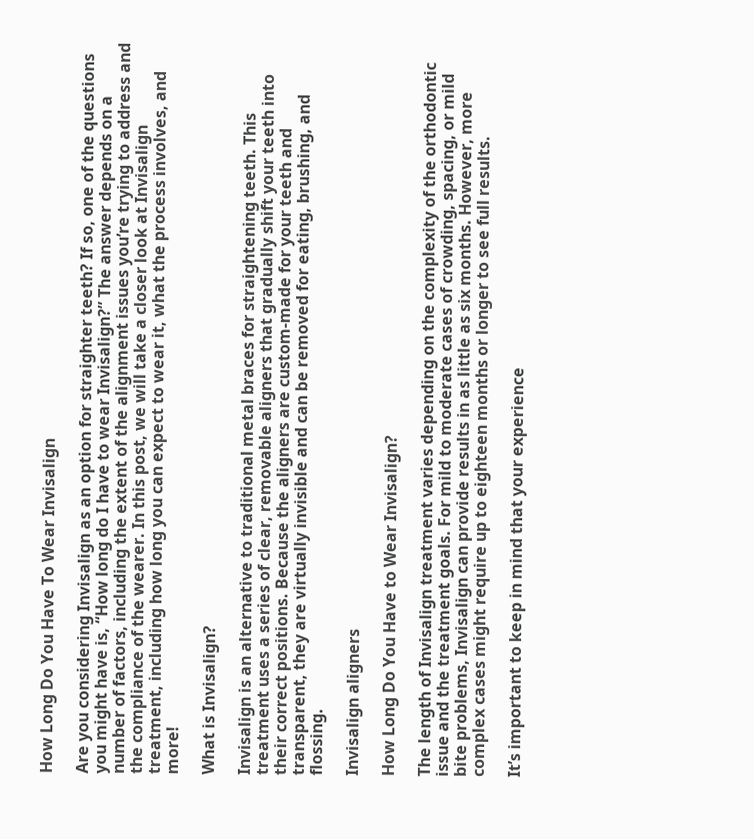How Long Do You Have To Wear Invisalign

Are you considering Invisalign as an option for straighter teeth? If so, one of the questions you might have is, “How long do I have to wear Invisalign?” The answer depends on a number of factors, including the extent of the alignment issues you’re trying to address and the compliance of the wearer. In this post, we will take a closer look at Invisalign treatment, including how long you can expect to wear it, what the process involves, and more!

What is Invisalign?

Invisalign is an alternative to traditional metal braces for straightening teeth. This treatment uses a series of clear, removable aligners that gradually shift your teeth into their correct positions. Because the aligners are custom-made for your teeth and transparent, they are virtually invisible and can be removed for eating, brushing, and flossing.

Invisalign aligners

How Long Do You Have to Wear Invisalign?

The length of Invisalign treatment varies depending on the complexity of the orthodontic issue and the treatment goals. For mild to moderate cases of crowding, spacing, or mild bite problems, Invisalign can provide results in as little as six months. However, more complex cases might require up to eighteen months or longer to see full results.

It’s important to keep in mind that your experience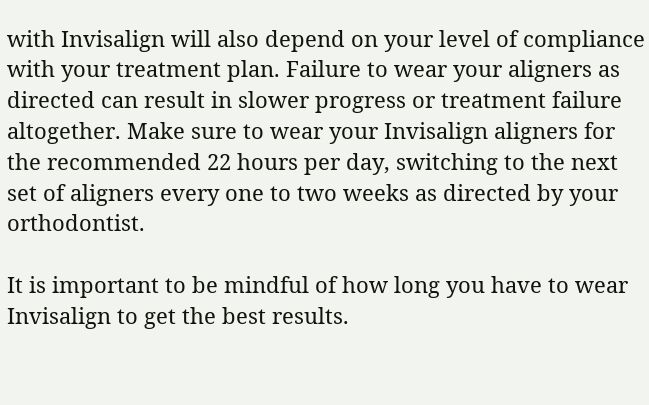with Invisalign will also depend on your level of compliance with your treatment plan. Failure to wear your aligners as directed can result in slower progress or treatment failure altogether. Make sure to wear your Invisalign aligners for the recommended 22 hours per day, switching to the next set of aligners every one to two weeks as directed by your orthodontist.

It is important to be mindful of how long you have to wear Invisalign to get the best results.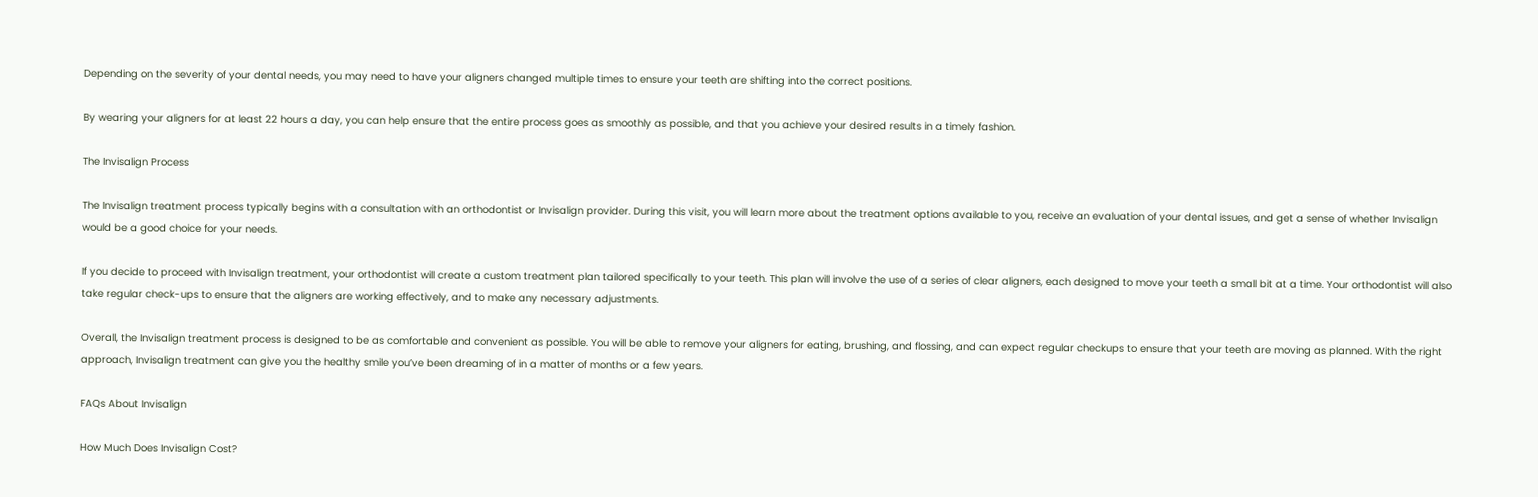Depending on the severity of your dental needs, you may need to have your aligners changed multiple times to ensure your teeth are shifting into the correct positions.

By wearing your aligners for at least 22 hours a day, you can help ensure that the entire process goes as smoothly as possible, and that you achieve your desired results in a timely fashion.

The Invisalign Process

The Invisalign treatment process typically begins with a consultation with an orthodontist or Invisalign provider. During this visit, you will learn more about the treatment options available to you, receive an evaluation of your dental issues, and get a sense of whether Invisalign would be a good choice for your needs.

If you decide to proceed with Invisalign treatment, your orthodontist will create a custom treatment plan tailored specifically to your teeth. This plan will involve the use of a series of clear aligners, each designed to move your teeth a small bit at a time. Your orthodontist will also take regular check-ups to ensure that the aligners are working effectively, and to make any necessary adjustments.

Overall, the Invisalign treatment process is designed to be as comfortable and convenient as possible. You will be able to remove your aligners for eating, brushing, and flossing, and can expect regular checkups to ensure that your teeth are moving as planned. With the right approach, Invisalign treatment can give you the healthy smile you’ve been dreaming of in a matter of months or a few years.

FAQs About Invisalign

How Much Does Invisalign Cost?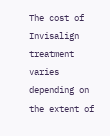The cost of Invisalign treatment varies depending on the extent of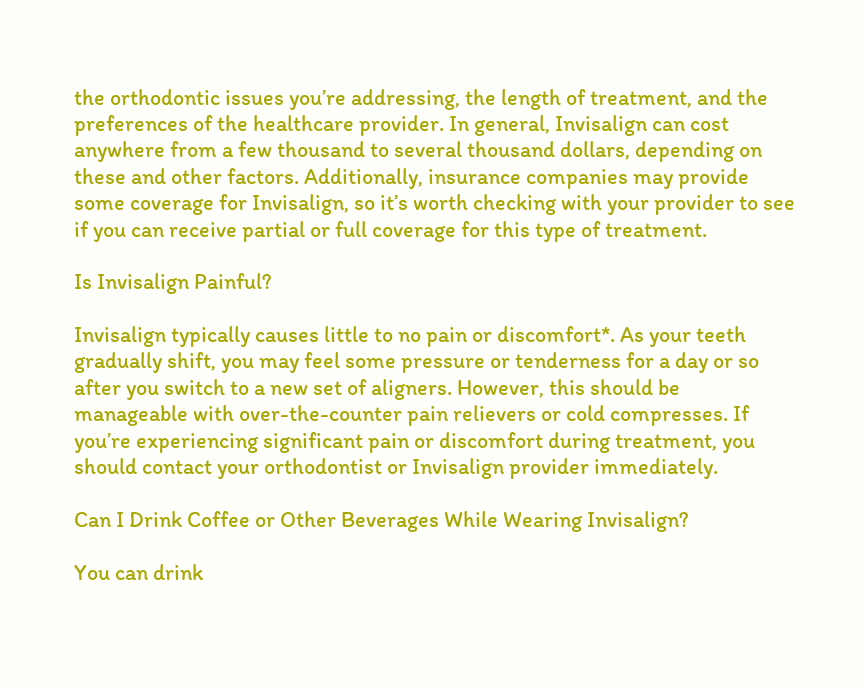the orthodontic issues you’re addressing, the length of treatment, and the preferences of the healthcare provider. In general, Invisalign can cost anywhere from a few thousand to several thousand dollars, depending on these and other factors. Additionally, insurance companies may provide some coverage for Invisalign, so it’s worth checking with your provider to see if you can receive partial or full coverage for this type of treatment.

Is Invisalign Painful?

Invisalign typically causes little to no pain or discomfort*. As your teeth gradually shift, you may feel some pressure or tenderness for a day or so after you switch to a new set of aligners. However, this should be manageable with over-the-counter pain relievers or cold compresses. If you’re experiencing significant pain or discomfort during treatment, you should contact your orthodontist or Invisalign provider immediately.

Can I Drink Coffee or Other Beverages While Wearing Invisalign?

You can drink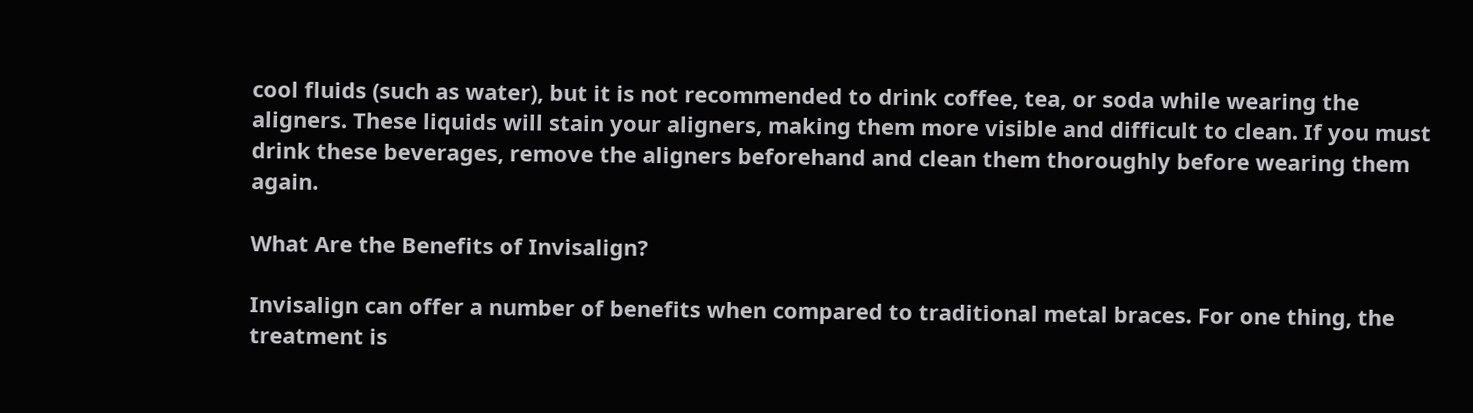cool fluids (such as water), but it is not recommended to drink coffee, tea, or soda while wearing the aligners. These liquids will stain your aligners, making them more visible and difficult to clean. If you must drink these beverages, remove the aligners beforehand and clean them thoroughly before wearing them again.

What Are the Benefits of Invisalign?

Invisalign can offer a number of benefits when compared to traditional metal braces. For one thing, the treatment is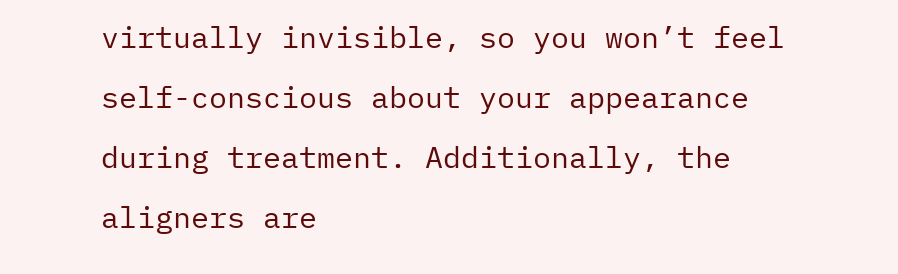virtually invisible, so you won’t feel self-conscious about your appearance during treatment. Additionally, the aligners are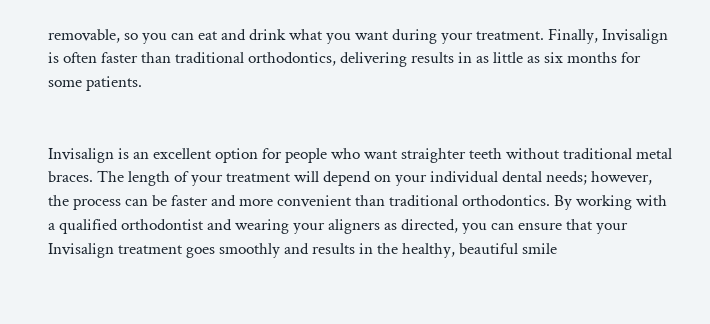removable, so you can eat and drink what you want during your treatment. Finally, Invisalign is often faster than traditional orthodontics, delivering results in as little as six months for some patients.


Invisalign is an excellent option for people who want straighter teeth without traditional metal braces. The length of your treatment will depend on your individual dental needs; however, the process can be faster and more convenient than traditional orthodontics. By working with a qualified orthodontist and wearing your aligners as directed, you can ensure that your Invisalign treatment goes smoothly and results in the healthy, beautiful smile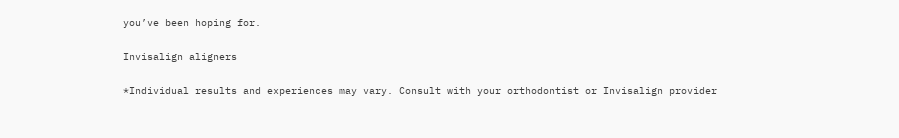you’ve been hoping for.

Invisalign aligners

*Individual results and experiences may vary. Consult with your orthodontist or Invisalign provider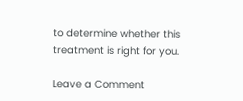to determine whether this treatment is right for you.

Leave a Comment